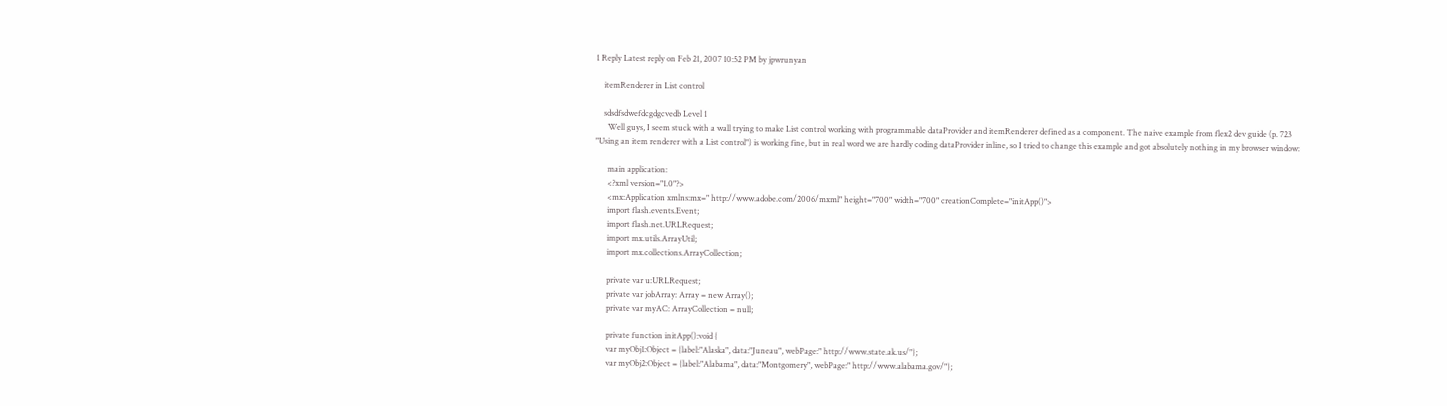1 Reply Latest reply on Feb 21, 2007 10:52 PM by jpwrunyan

    itemRenderer in List control

    sdsdfsdwefdcgdgcvedb Level 1
      Well guys, I seem stuck with a wall trying to make List control working with programmable dataProvider and itemRenderer defined as a component. The naive example from flex2 dev guide (p. 723 "Using an item renderer with a List control") is working fine, but in real word we are hardly coding dataProvider inline, so I tried to change this example and got absolutely nothing in my browser window:

      main application:
      <?xml version="1.0"?>
      <mx:Application xmlns:mx=" http://www.adobe.com/2006/mxml" height="700" width="700" creationComplete="initApp()">
      import flash.events.Event;
      import flash.net.URLRequest;
      import mx.utils.ArrayUtil;
      import mx.collections.ArrayCollection;

      private var u:URLRequest;
      private var jobArray: Array = new Array();
      private var myAC: ArrayCollection = null;

      private function initApp():void {
      var myObj1:Object = {label:"Alaska", data:"Juneau", webPage:" http://www.state.ak.us/"};
      var myObj2:Object = {label:"Alabama", data:"Montgomery", webPage:" http://www.alabama.gov/"};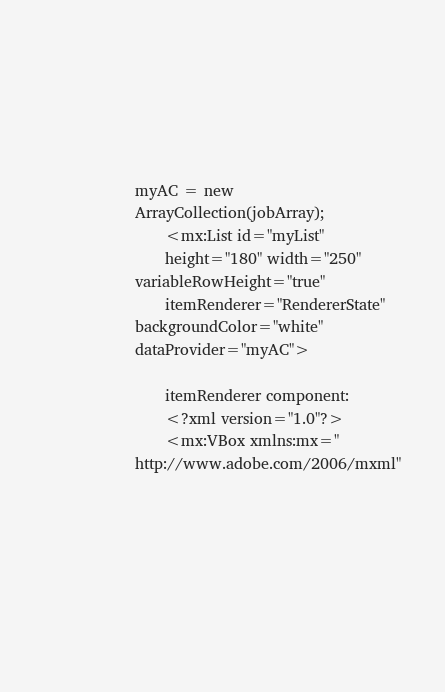myAC = new ArrayCollection(jobArray);
      <mx:List id="myList"
      height="180" width="250" variableRowHeight="true"
      itemRenderer="RendererState" backgroundColor="white" dataProvider="myAC">

      itemRenderer component:
      <?xml version="1.0"?>
      <mx:VBox xmlns:mx=" http://www.adobe.com/2006/mxml"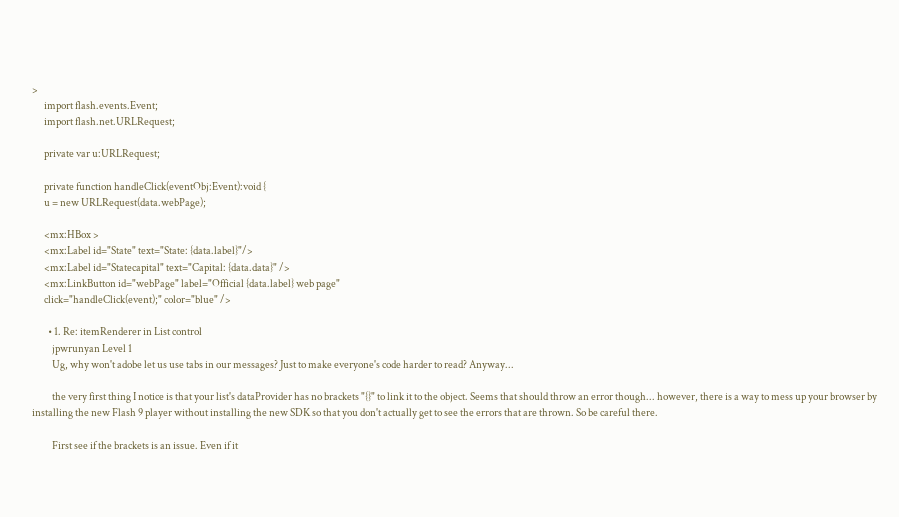>
      import flash.events.Event;
      import flash.net.URLRequest;

      private var u:URLRequest;

      private function handleClick(eventObj:Event):void {
      u = new URLRequest(data.webPage);

      <mx:HBox >
      <mx:Label id="State" text="State: {data.label}"/>
      <mx:Label id="Statecapital" text="Capital: {data.data}" />
      <mx:LinkButton id="webPage" label="Official {data.label} web page"
      click="handleClick(event);" color="blue" />

        • 1. Re: itemRenderer in List control
          jpwrunyan Level 1
          Ug, why won't adobe let us use tabs in our messages? Just to make everyone's code harder to read? Anyway...

          the very first thing I notice is that your list's dataProvider has no brackets "{}" to link it to the object. Seems that should throw an error though... however, there is a way to mess up your browser by installing the new Flash 9 player without installing the new SDK so that you don't actually get to see the errors that are thrown. So be careful there.

          First see if the brackets is an issue. Even if it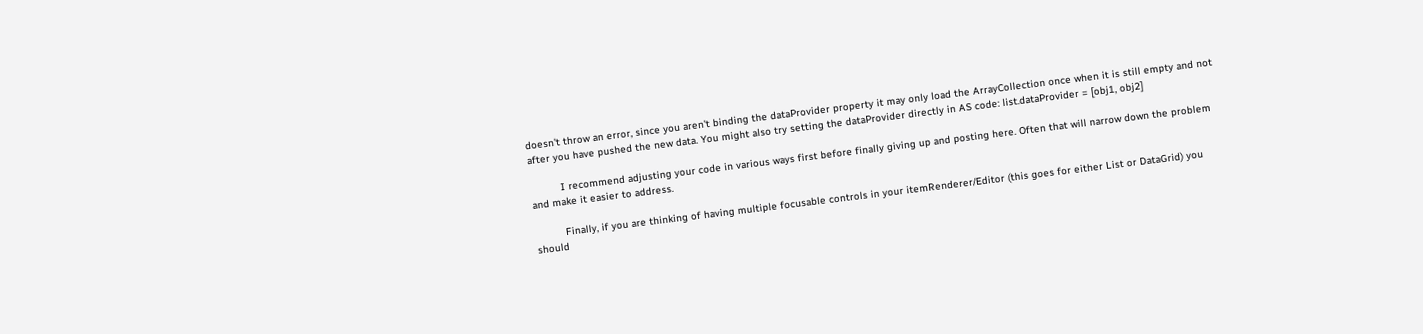doesn't throw an error, since you aren't binding the dataProvider property it may only load the ArrayCollection once when it is still empty and not after you have pushed the new data. You might also try setting the dataProvider directly in AS code: list.dataProvider = [obj1, obj2]

          I recommend adjusting your code in various ways first before finally giving up and posting here. Often that will narrow down the problem and make it easier to address.

          Finally, if you are thinking of having multiple focusable controls in your itemRenderer/Editor (this goes for either List or DataGrid) you should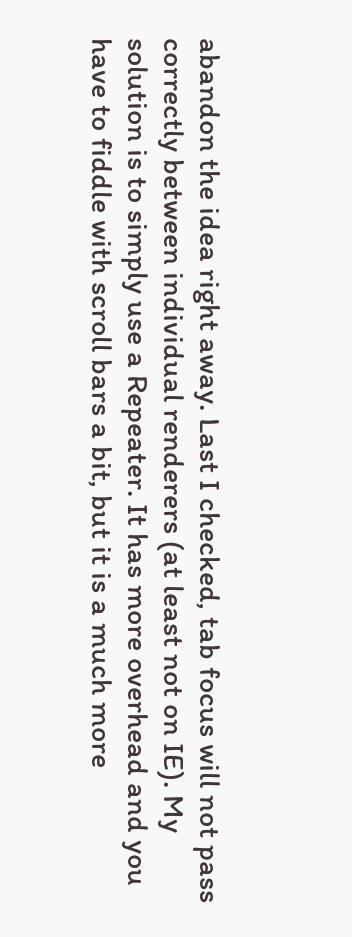abandon the idea right away. Last I checked, tab focus will not pass correctly between individual renderers (at least not on IE). My solution is to simply use a Repeater. It has more overhead and you have to fiddle with scroll bars a bit, but it is a much more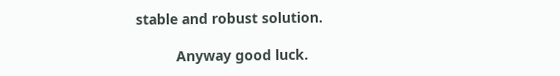stable and robust solution.

          Anyway good luck.